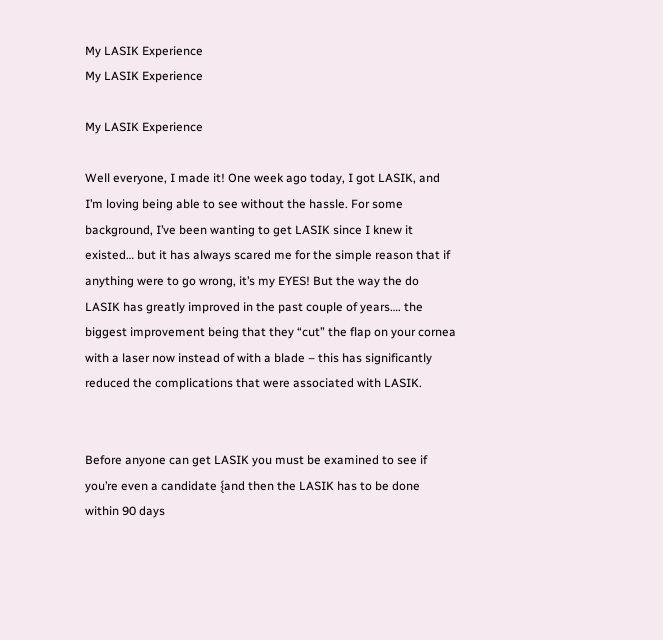My LASIK Experience
My LASIK Experience

My LASIK Experience

Well everyone, I made it! One week ago today, I got LASIK, and I’m loving being able to see without the hassle. For some background, I’ve been wanting to get LASIK since I knew it existed… but it has always scared me for the simple reason that if anything were to go wrong, it’s my EYES! But the way the do LASIK has greatly improved in the past couple of years…. the biggest improvement being that they “cut” the flap on your cornea with a laser now instead of with a blade – this has significantly reduced the complications that were associated with LASIK.


Before anyone can get LASIK you must be examined to see if you’re even a candidate {and then the LASIK has to be done within 90 days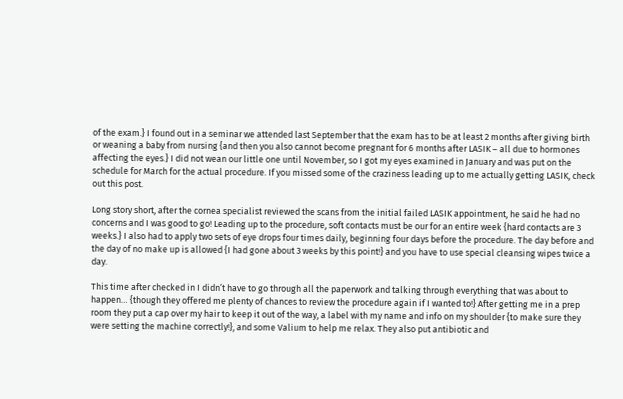of the exam.} I found out in a seminar we attended last September that the exam has to be at least 2 months after giving birth or weaning a baby from nursing {and then you also cannot become pregnant for 6 months after LASIK – all due to hormones affecting the eyes.} I did not wean our little one until November, so I got my eyes examined in January and was put on the schedule for March for the actual procedure. If you missed some of the craziness leading up to me actually getting LASIK, check out this post.

Long story short, after the cornea specialist reviewed the scans from the initial failed LASIK appointment, he said he had no concerns and I was good to go! Leading up to the procedure, soft contacts must be our for an entire week {hard contacts are 3 weeks.} I also had to apply two sets of eye drops four times daily, beginning four days before the procedure. The day before and the day of no make up is allowed {I had gone about 3 weeks by this point!} and you have to use special cleansing wipes twice a day.

This time after checked in I didn’t have to go through all the paperwork and talking through everything that was about to happen… {though they offered me plenty of chances to review the procedure again if I wanted to!} After getting me in a prep room they put a cap over my hair to keep it out of the way, a label with my name and info on my shoulder {to make sure they were setting the machine correctly!}, and some Valium to help me relax. They also put antibiotic and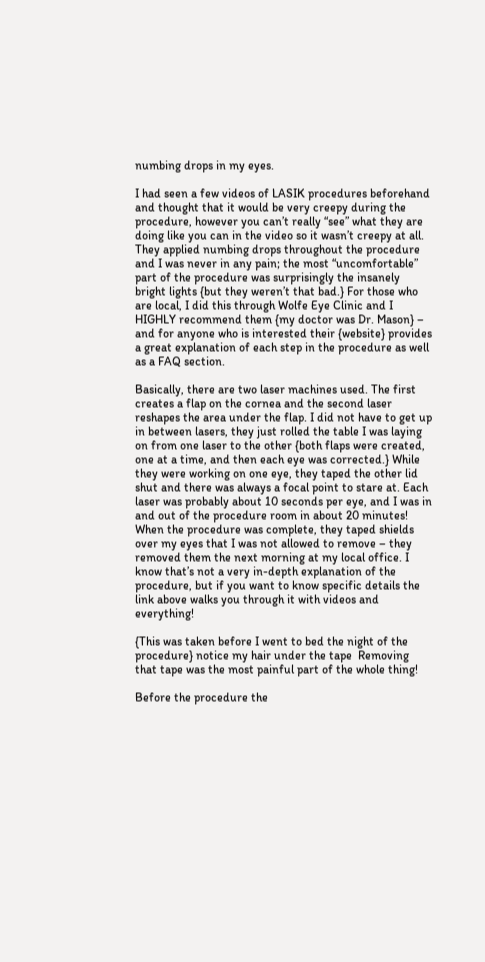numbing drops in my eyes.

I had seen a few videos of LASIK procedures beforehand and thought that it would be very creepy during the procedure, however you can’t really “see” what they are doing like you can in the video so it wasn’t creepy at all. They applied numbing drops throughout the procedure and I was never in any pain; the most “uncomfortable” part of the procedure was surprisingly the insanely bright lights {but they weren’t that bad.} For those who are local, I did this through Wolfe Eye Clinic and I HIGHLY recommend them {my doctor was Dr. Mason} – and for anyone who is interested their {website} provides a great explanation of each step in the procedure as well as a FAQ section.

Basically, there are two laser machines used. The first creates a flap on the cornea and the second laser reshapes the area under the flap. I did not have to get up in between lasers, they just rolled the table I was laying on from one laser to the other {both flaps were created, one at a time, and then each eye was corrected.} While they were working on one eye, they taped the other lid shut and there was always a focal point to stare at. Each laser was probably about 10 seconds per eye, and I was in and out of the procedure room in about 20 minutes! When the procedure was complete, they taped shields over my eyes that I was not allowed to remove – they removed them the next morning at my local office. I know that’s not a very in-depth explanation of the procedure, but if you want to know specific details the link above walks you through it with videos and everything!

{This was taken before I went to bed the night of the procedure} notice my hair under the tape  Removing that tape was the most painful part of the whole thing!

Before the procedure the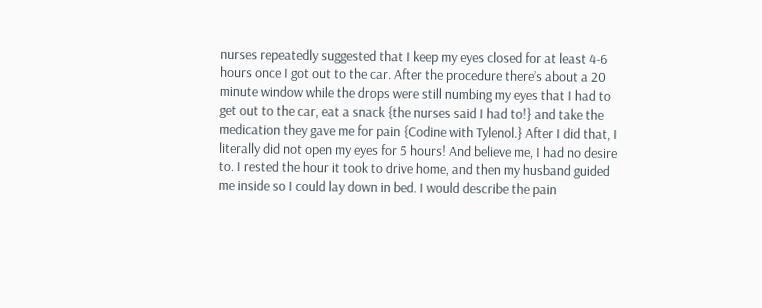nurses repeatedly suggested that I keep my eyes closed for at least 4-6 hours once I got out to the car. After the procedure there’s about a 20 minute window while the drops were still numbing my eyes that I had to get out to the car, eat a snack {the nurses said I had to!} and take the medication they gave me for pain {Codine with Tylenol.} After I did that, I literally did not open my eyes for 5 hours! And believe me, I had no desire to. I rested the hour it took to drive home, and then my husband guided me inside so I could lay down in bed. I would describe the pain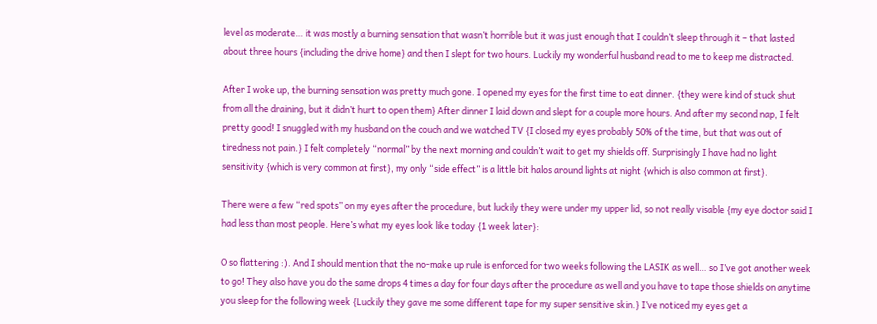level as moderate… it was mostly a burning sensation that wasn’t horrible but it was just enough that I couldn’t sleep through it – that lasted about three hours {including the drive home} and then I slept for two hours. Luckily my wonderful husband read to me to keep me distracted.

After I woke up, the burning sensation was pretty much gone. I opened my eyes for the first time to eat dinner. {they were kind of stuck shut from all the draining, but it didn’t hurt to open them} After dinner I laid down and slept for a couple more hours. And after my second nap, I felt pretty good! I snuggled with my husband on the couch and we watched TV {I closed my eyes probably 50% of the time, but that was out of tiredness not pain.} I felt completely “normal” by the next morning and couldn’t wait to get my shields off. Surprisingly I have had no light sensitivity {which is very common at first}, my only “side effect” is a little bit halos around lights at night {which is also common at first}.

There were a few “red spots” on my eyes after the procedure, but luckily they were under my upper lid, so not really visable {my eye doctor said I had less than most people. Here’s what my eyes look like today {1 week later}:

O so flattering :). And I should mention that the no-make up rule is enforced for two weeks following the LASIK as well… so I’ve got another week to go! They also have you do the same drops 4 times a day for four days after the procedure as well and you have to tape those shields on anytime you sleep for the following week {Luckily they gave me some different tape for my super sensitive skin.} I’ve noticed my eyes get a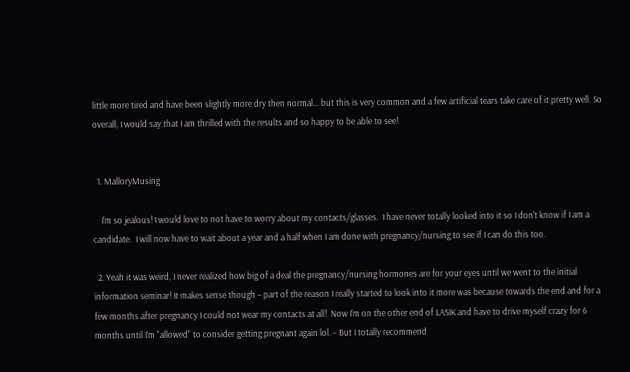little more tired and have been slightly more dry then normal… but this is very common and a few artificial tears take care of it pretty well. So overall, I would say that I am thrilled with the results and so happy to be able to see!


  1. MalloryMusing

    I'm so jealous! I would love to not have to worry about my contacts/glasses.  I have never totally looked into it so I don't know if I am a candidate.  I will now have to wait about a year and a half when I am done with pregnancy/nursing to see if I can do this too.

  2. Yeah it was weird, I never realized how big of a deal the pregnancy/nursing hormones are for your eyes until we went to the initial information seminar! It makes sense though – part of the reason I really started to look into it more was because towards the end and for a few months after pregnancy I could not wear my contacts at all!  Now I'm on the other end of LASIK and have to drive myself crazy for 6 months until I'm "allowed" to consider getting pregnant again lol. – But I totally recommend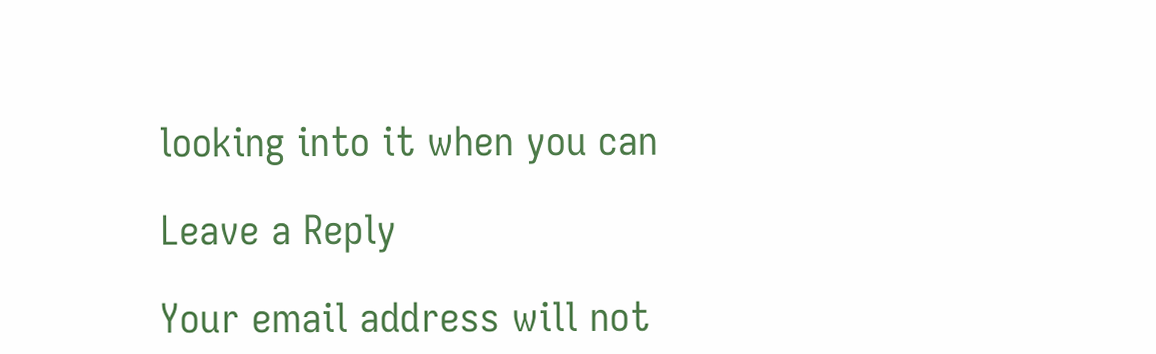looking into it when you can

Leave a Reply

Your email address will not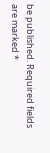be published. Required fields are marked *